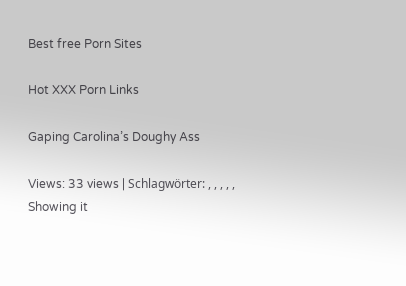Best free Porn Sites

Hot XXX Porn Links

Gaping Carolina’s Doughy Ass

Views: 33 views | Schlagwörter: , , , , ,
Showing it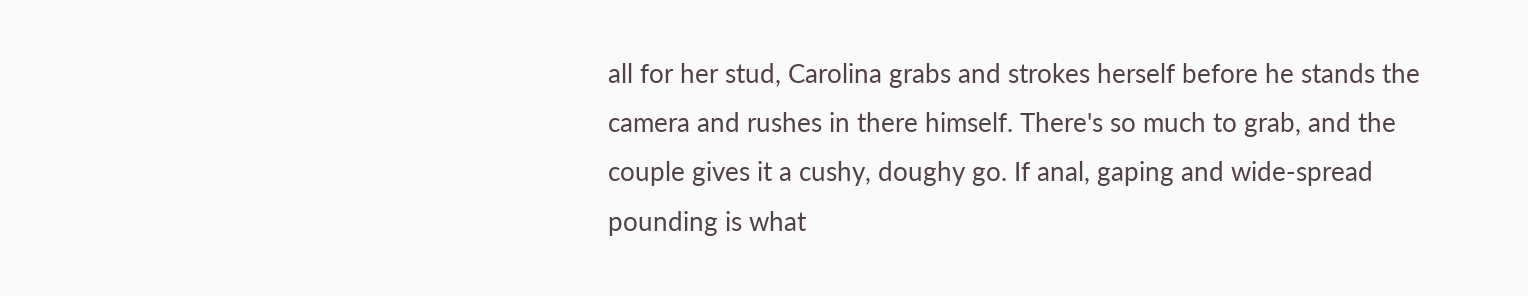all for her stud, Carolina grabs and strokes herself before he stands the camera and rushes in there himself. There's so much to grab, and the couple gives it a cushy, doughy go. If anal, gaping and wide-spread pounding is what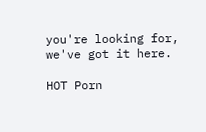you're looking for, we've got it here.

HOT Porn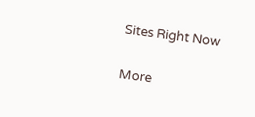Sites Right Now

More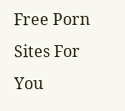Free Porn Sites For You